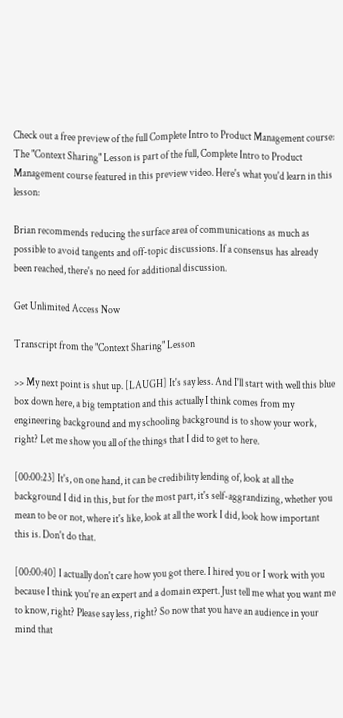Check out a free preview of the full Complete Intro to Product Management course:
The "Context Sharing" Lesson is part of the full, Complete Intro to Product Management course featured in this preview video. Here's what you'd learn in this lesson:

Brian recommends reducing the surface area of communications as much as possible to avoid tangents and off-topic discussions. If a consensus has already been reached, there's no need for additional discussion.

Get Unlimited Access Now

Transcript from the "Context Sharing" Lesson

>> My next point is shut up. [LAUGH] It's say less. And I'll start with well this blue box down here, a big temptation and this actually I think comes from my engineering background and my schooling background is to show your work, right? Let me show you all of the things that I did to get to here.

[00:00:23] It's, on one hand, it can be credibility lending of, look at all the background I did in this, but for the most part, it's self-aggrandizing, whether you mean to be or not, where it's like, look at all the work I did, look how important this is. Don't do that.

[00:00:40] I actually don't care how you got there. I hired you or I work with you because I think you're an expert and a domain expert. Just tell me what you want me to know, right? Please say less, right? So now that you have an audience in your mind that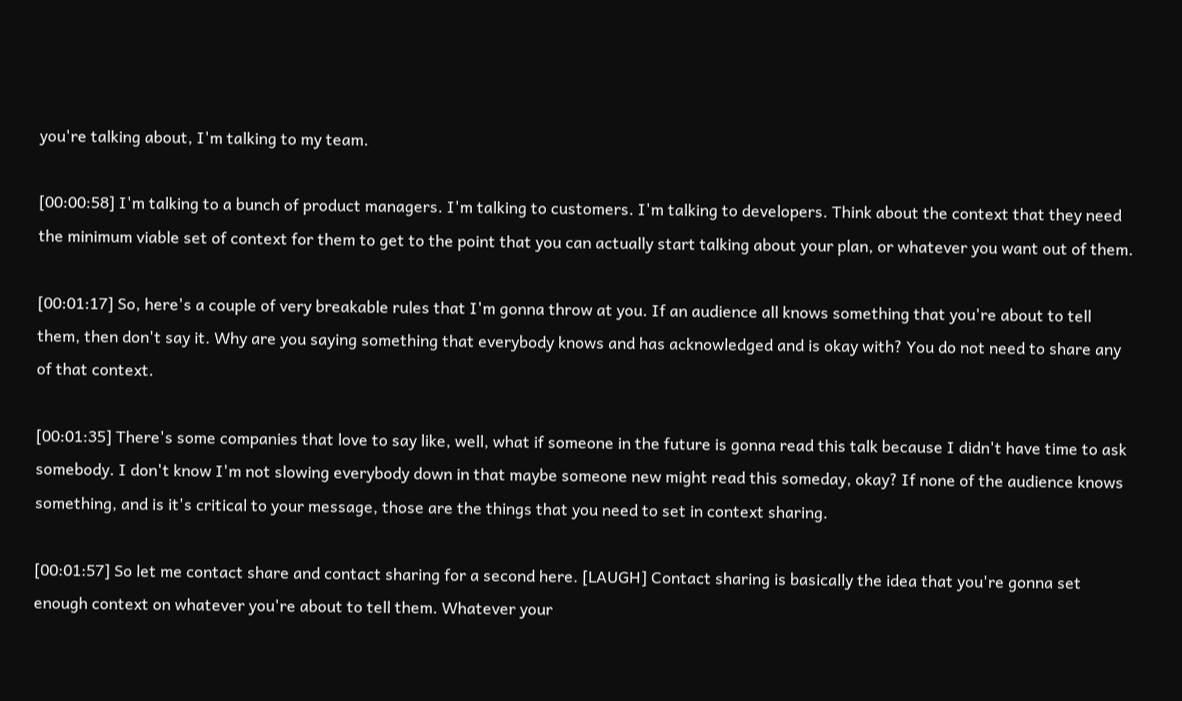you're talking about, I'm talking to my team.

[00:00:58] I'm talking to a bunch of product managers. I'm talking to customers. I'm talking to developers. Think about the context that they need the minimum viable set of context for them to get to the point that you can actually start talking about your plan, or whatever you want out of them.

[00:01:17] So, here's a couple of very breakable rules that I'm gonna throw at you. If an audience all knows something that you're about to tell them, then don't say it. Why are you saying something that everybody knows and has acknowledged and is okay with? You do not need to share any of that context.

[00:01:35] There's some companies that love to say like, well, what if someone in the future is gonna read this talk because I didn't have time to ask somebody. I don't know I'm not slowing everybody down in that maybe someone new might read this someday, okay? If none of the audience knows something, and is it's critical to your message, those are the things that you need to set in context sharing.

[00:01:57] So let me contact share and contact sharing for a second here. [LAUGH] Contact sharing is basically the idea that you're gonna set enough context on whatever you're about to tell them. Whatever your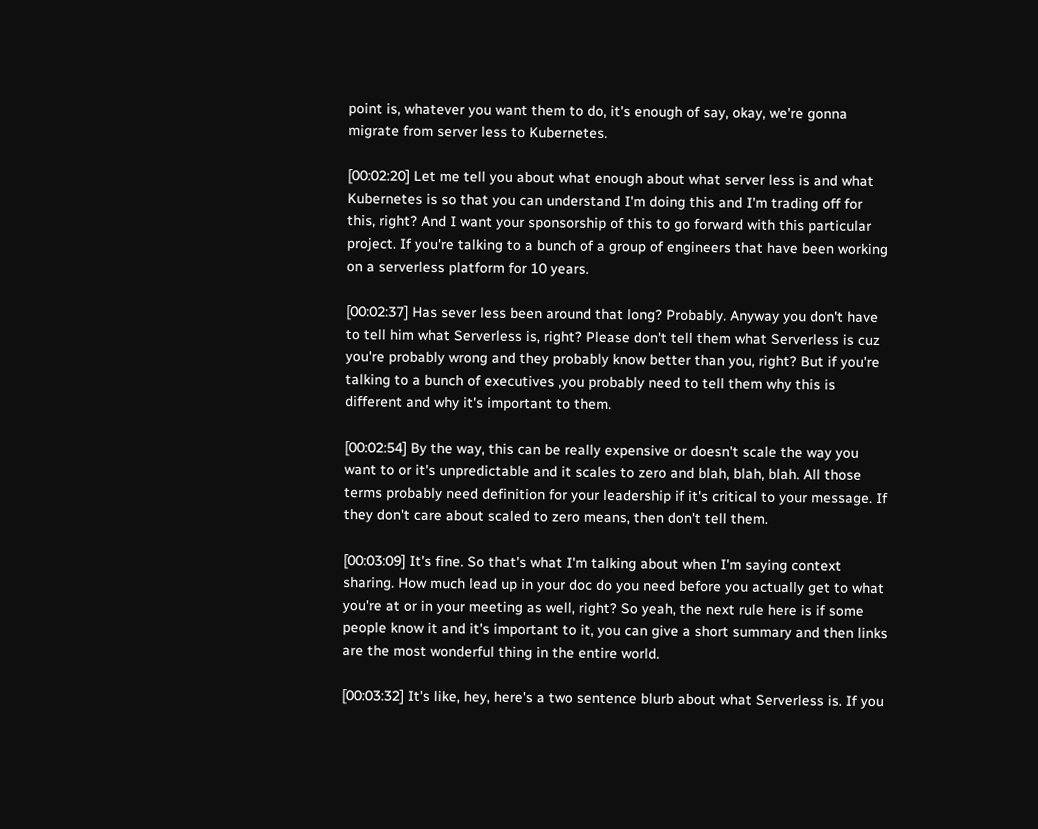point is, whatever you want them to do, it's enough of say, okay, we're gonna migrate from server less to Kubernetes.

[00:02:20] Let me tell you about what enough about what server less is and what Kubernetes is so that you can understand I'm doing this and I'm trading off for this, right? And I want your sponsorship of this to go forward with this particular project. If you're talking to a bunch of a group of engineers that have been working on a serverless platform for 10 years.

[00:02:37] Has sever less been around that long? Probably. Anyway you don't have to tell him what Serverless is, right? Please don't tell them what Serverless is cuz you're probably wrong and they probably know better than you, right? But if you're talking to a bunch of executives ,you probably need to tell them why this is different and why it's important to them.

[00:02:54] By the way, this can be really expensive or doesn't scale the way you want to or it's unpredictable and it scales to zero and blah, blah, blah. All those terms probably need definition for your leadership if it's critical to your message. If they don't care about scaled to zero means, then don't tell them.

[00:03:09] It's fine. So that's what I'm talking about when I'm saying context sharing. How much lead up in your doc do you need before you actually get to what you're at or in your meeting as well, right? So yeah, the next rule here is if some people know it and it's important to it, you can give a short summary and then links are the most wonderful thing in the entire world.

[00:03:32] It's like, hey, here's a two sentence blurb about what Serverless is. If you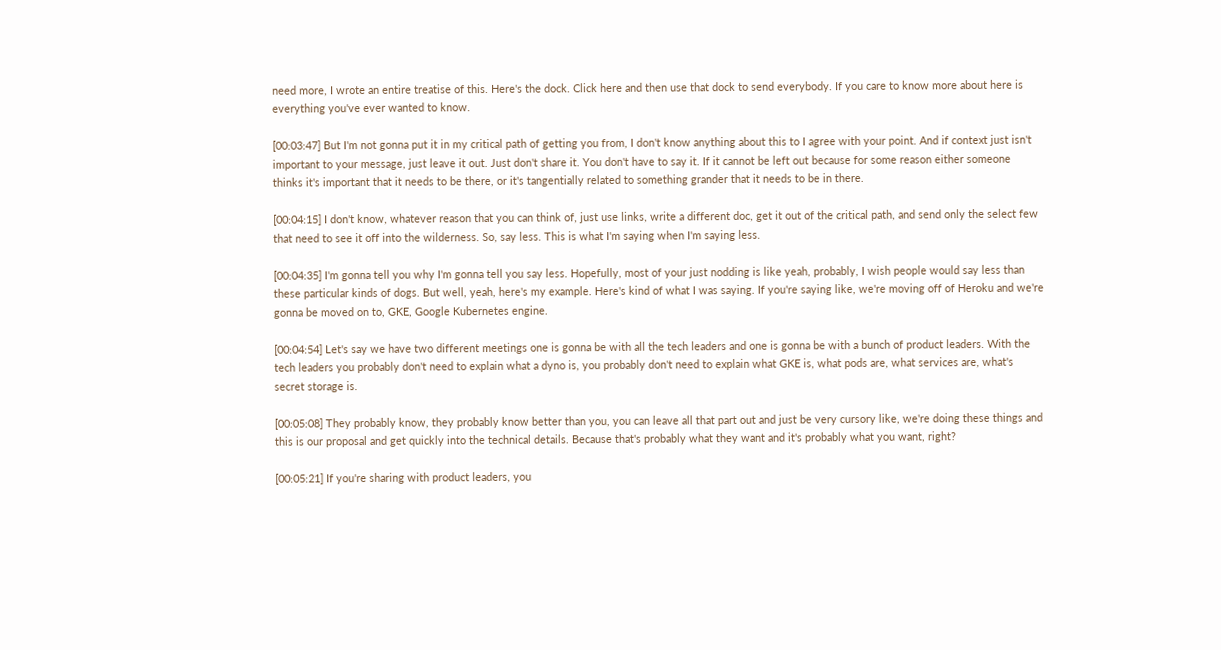need more, I wrote an entire treatise of this. Here's the dock. Click here and then use that dock to send everybody. If you care to know more about here is everything you've ever wanted to know.

[00:03:47] But I'm not gonna put it in my critical path of getting you from, I don't know anything about this to I agree with your point. And if context just isn't important to your message, just leave it out. Just don't share it. You don't have to say it. If it cannot be left out because for some reason either someone thinks it's important that it needs to be there, or it's tangentially related to something grander that it needs to be in there.

[00:04:15] I don't know, whatever reason that you can think of, just use links, write a different doc, get it out of the critical path, and send only the select few that need to see it off into the wilderness. So, say less. This is what I'm saying when I'm saying less.

[00:04:35] I'm gonna tell you why I'm gonna tell you say less. Hopefully, most of your just nodding is like yeah, probably, I wish people would say less than these particular kinds of dogs. But well, yeah, here's my example. Here's kind of what I was saying. If you're saying like, we're moving off of Heroku and we're gonna be moved on to, GKE, Google Kubernetes engine.

[00:04:54] Let's say we have two different meetings one is gonna be with all the tech leaders and one is gonna be with a bunch of product leaders. With the tech leaders you probably don't need to explain what a dyno is, you probably don't need to explain what GKE is, what pods are, what services are, what's secret storage is.

[00:05:08] They probably know, they probably know better than you, you can leave all that part out and just be very cursory like, we're doing these things and this is our proposal and get quickly into the technical details. Because that's probably what they want and it's probably what you want, right?

[00:05:21] If you're sharing with product leaders, you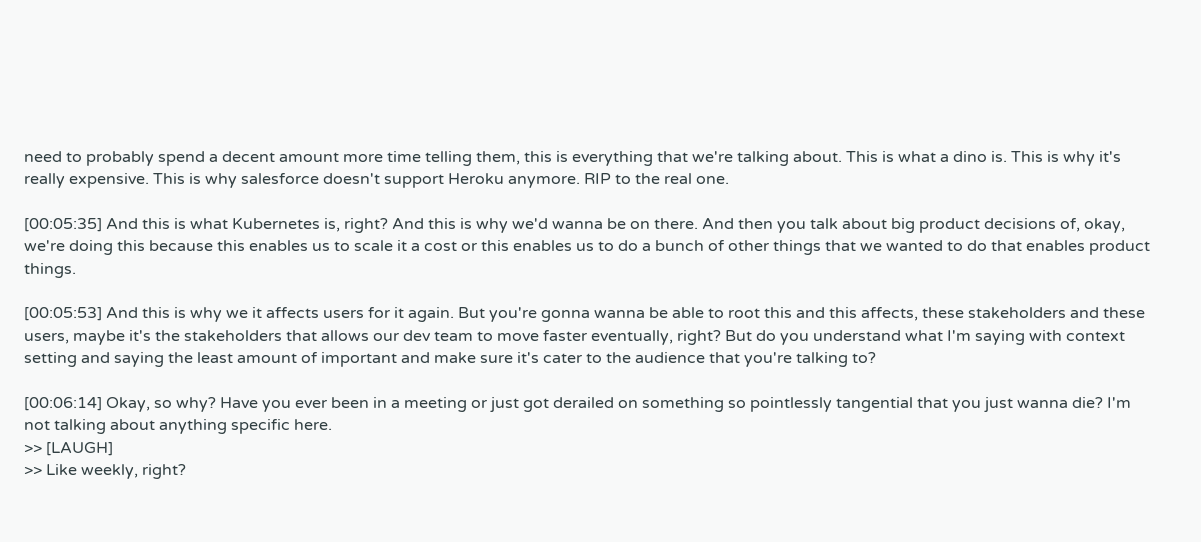need to probably spend a decent amount more time telling them, this is everything that we're talking about. This is what a dino is. This is why it's really expensive. This is why salesforce doesn't support Heroku anymore. RIP to the real one.

[00:05:35] And this is what Kubernetes is, right? And this is why we'd wanna be on there. And then you talk about big product decisions of, okay, we're doing this because this enables us to scale it a cost or this enables us to do a bunch of other things that we wanted to do that enables product things.

[00:05:53] And this is why we it affects users for it again. But you're gonna wanna be able to root this and this affects, these stakeholders and these users, maybe it's the stakeholders that allows our dev team to move faster eventually, right? But do you understand what I'm saying with context setting and saying the least amount of important and make sure it's cater to the audience that you're talking to?

[00:06:14] Okay, so why? Have you ever been in a meeting or just got derailed on something so pointlessly tangential that you just wanna die? I'm not talking about anything specific here.
>> [LAUGH]
>> Like weekly, right?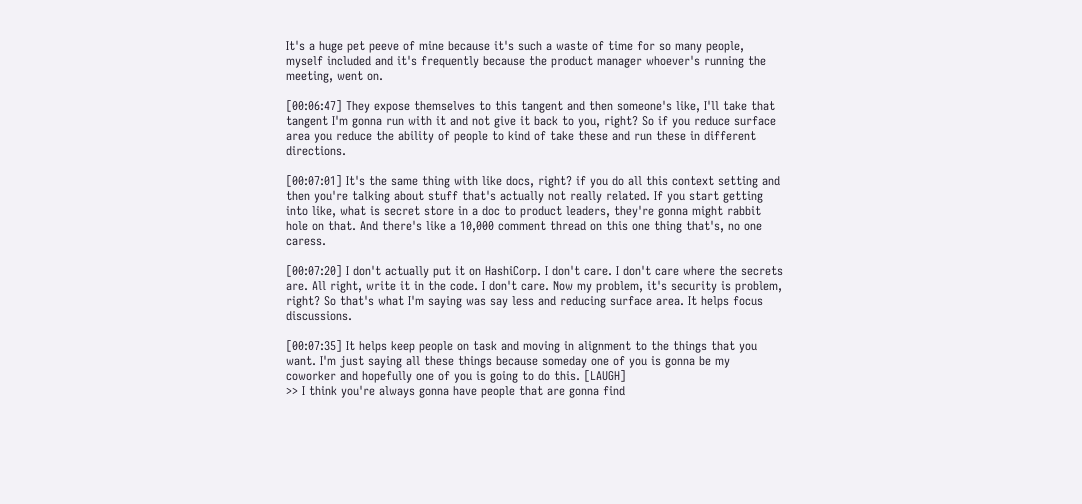It's a huge pet peeve of mine because it's such a waste of time for so many people, myself included and it's frequently because the product manager whoever's running the meeting, went on.

[00:06:47] They expose themselves to this tangent and then someone's like, I'll take that tangent I'm gonna run with it and not give it back to you, right? So if you reduce surface area you reduce the ability of people to kind of take these and run these in different directions.

[00:07:01] It's the same thing with like docs, right? if you do all this context setting and then you're talking about stuff that's actually not really related. If you start getting into like, what is secret store in a doc to product leaders, they're gonna might rabbit hole on that. And there's like a 10,000 comment thread on this one thing that's, no one caress.

[00:07:20] I don't actually put it on HashiCorp. I don't care. I don't care where the secrets are. All right, write it in the code. I don't care. Now my problem, it's security is problem, right? So that's what I'm saying was say less and reducing surface area. It helps focus discussions.

[00:07:35] It helps keep people on task and moving in alignment to the things that you want. I'm just saying all these things because someday one of you is gonna be my coworker and hopefully one of you is going to do this. [LAUGH]
>> I think you're always gonna have people that are gonna find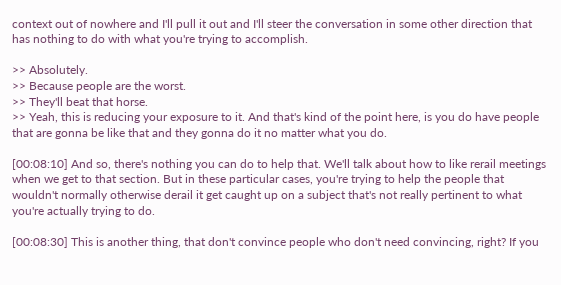context out of nowhere and I'll pull it out and I'll steer the conversation in some other direction that has nothing to do with what you're trying to accomplish.

>> Absolutely.
>> Because people are the worst.
>> They'll beat that horse.
>> Yeah, this is reducing your exposure to it. And that's kind of the point here, is you do have people that are gonna be like that and they gonna do it no matter what you do.

[00:08:10] And so, there's nothing you can do to help that. We'll talk about how to like rerail meetings when we get to that section. But in these particular cases, you're trying to help the people that wouldn't normally otherwise derail it get caught up on a subject that's not really pertinent to what you're actually trying to do.

[00:08:30] This is another thing, that don't convince people who don't need convincing, right? If you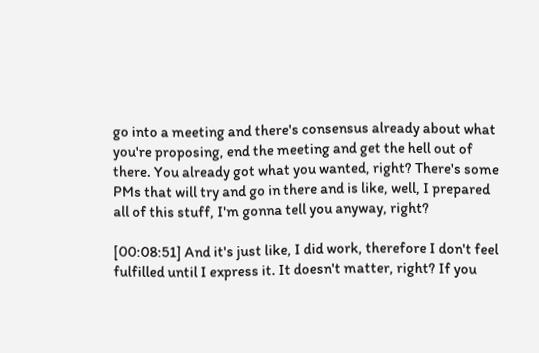go into a meeting and there's consensus already about what you're proposing, end the meeting and get the hell out of there. You already got what you wanted, right? There's some PMs that will try and go in there and is like, well, I prepared all of this stuff, I'm gonna tell you anyway, right?

[00:08:51] And it's just like, I did work, therefore I don't feel fulfilled until I express it. It doesn't matter, right? If you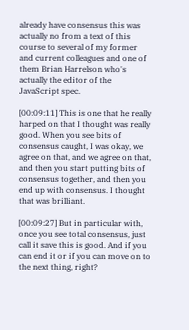already have consensus this was actually no from a text of this course to several of my former and current colleagues and one of them Brian Harrelson who's actually the editor of the JavaScript spec.

[00:09:11] This is one that he really harped on that I thought was really good. When you see bits of consensus caught, I was okay, we agree on that, and we agree on that, and then you start putting bits of consensus together, and then you end up with consensus. I thought that was brilliant.

[00:09:27] But in particular with, once you see total consensus, just call it save this is good. And if you can end it or if you can move on to the next thing, right?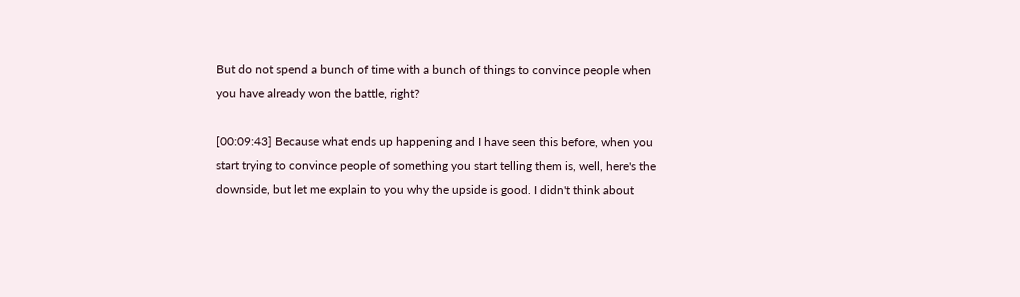But do not spend a bunch of time with a bunch of things to convince people when you have already won the battle, right?

[00:09:43] Because what ends up happening and I have seen this before, when you start trying to convince people of something you start telling them is, well, here's the downside, but let me explain to you why the upside is good. I didn't think about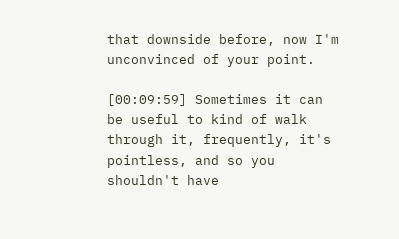that downside before, now I'm unconvinced of your point.

[00:09:59] Sometimes it can be useful to kind of walk through it, frequently, it's pointless, and so you shouldn't have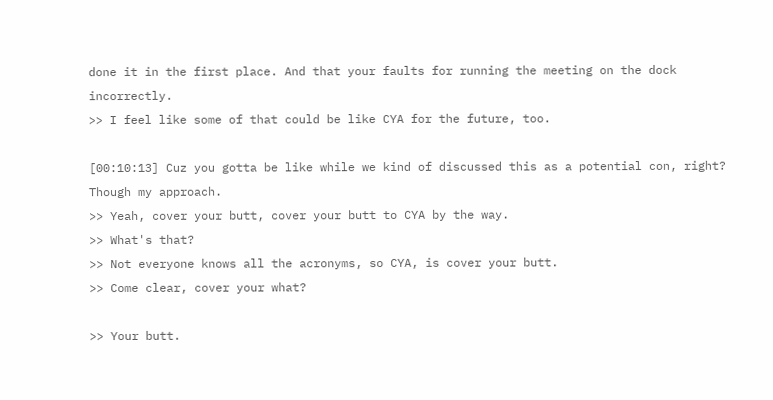done it in the first place. And that your faults for running the meeting on the dock incorrectly.
>> I feel like some of that could be like CYA for the future, too.

[00:10:13] Cuz you gotta be like while we kind of discussed this as a potential con, right? Though my approach.
>> Yeah, cover your butt, cover your butt to CYA by the way.
>> What's that?
>> Not everyone knows all the acronyms, so CYA, is cover your butt.
>> Come clear, cover your what?

>> Your butt.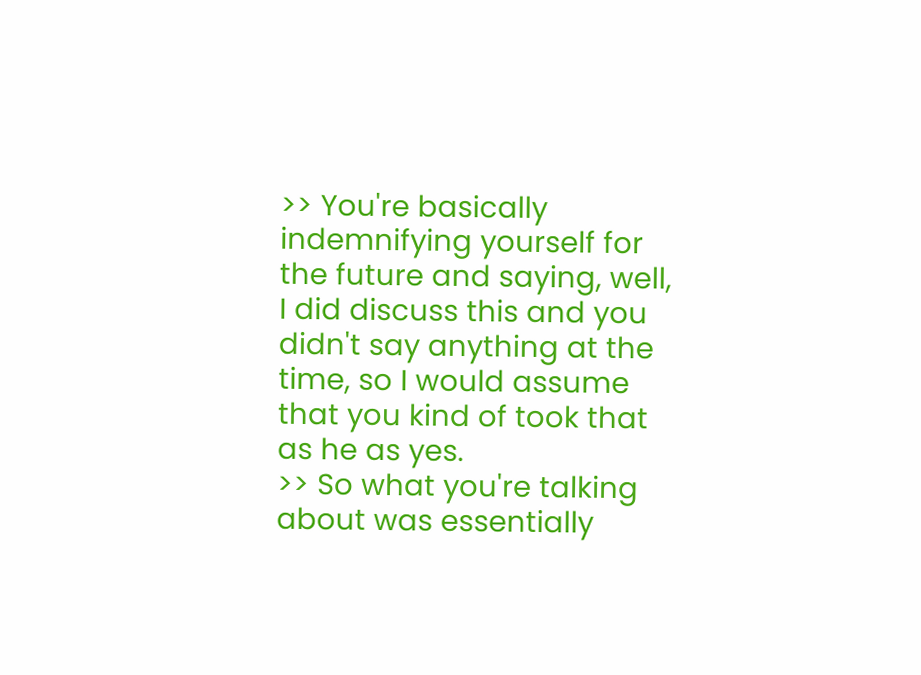>> You're basically indemnifying yourself for the future and saying, well, I did discuss this and you didn't say anything at the time, so I would assume that you kind of took that as he as yes.
>> So what you're talking about was essentially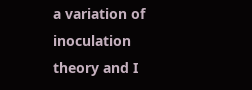a variation of inoculation theory and I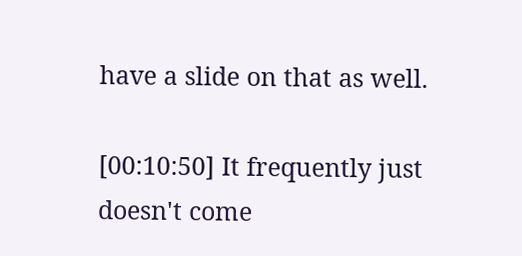have a slide on that as well.

[00:10:50] It frequently just doesn't come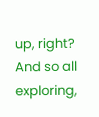up, right? And so all exploring,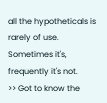all the hypotheticals is rarely of use. Sometimes it's, frequently it's not.
>> Got to know the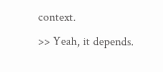context.
>> Yeah, it depends.